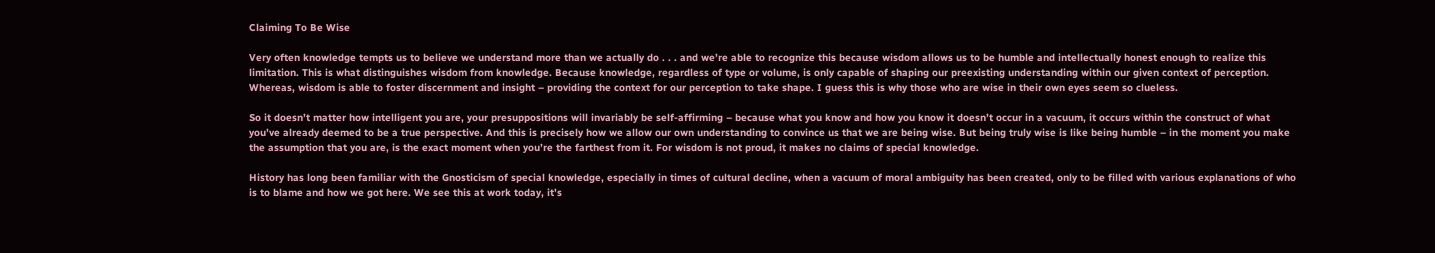Claiming To Be Wise

Very often knowledge tempts us to believe we understand more than we actually do . . . and we’re able to recognize this because wisdom allows us to be humble and intellectually honest enough to realize this limitation. This is what distinguishes wisdom from knowledge. Because knowledge, regardless of type or volume, is only capable of shaping our preexisting understanding within our given context of perception. Whereas, wisdom is able to foster discernment and insight – providing the context for our perception to take shape. I guess this is why those who are wise in their own eyes seem so clueless.

So it doesn’t matter how intelligent you are, your presuppositions will invariably be self-affirming – because what you know and how you know it doesn’t occur in a vacuum, it occurs within the construct of what you’ve already deemed to be a true perspective. And this is precisely how we allow our own understanding to convince us that we are being wise. But being truly wise is like being humble – in the moment you make the assumption that you are, is the exact moment when you’re the farthest from it. For wisdom is not proud, it makes no claims of special knowledge.

History has long been familiar with the Gnosticism of special knowledge, especially in times of cultural decline, when a vacuum of moral ambiguity has been created, only to be filled with various explanations of who is to blame and how we got here. We see this at work today, it’s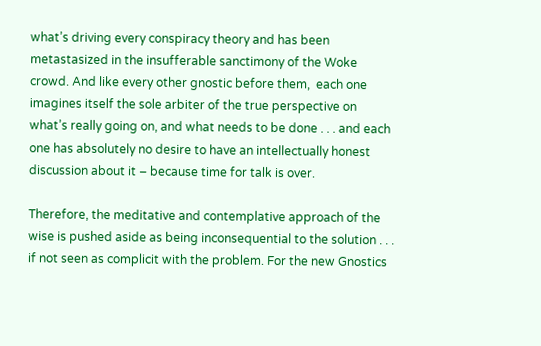what’s driving every conspiracy theory and has been metastasized in the insufferable sanctimony of the Woke crowd. And like every other gnostic before them,  each one imagines itself the sole arbiter of the true perspective on what’s really going on, and what needs to be done . . . and each one has absolutely no desire to have an intellectually honest discussion about it – because time for talk is over.

Therefore, the meditative and contemplative approach of the wise is pushed aside as being inconsequential to the solution . . . if not seen as complicit with the problem. For the new Gnostics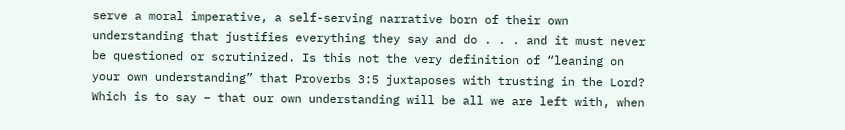serve a moral imperative, a self-serving narrative born of their own understanding that justifies everything they say and do . . . and it must never be questioned or scrutinized. Is this not the very definition of “leaning on your own understanding” that Proverbs 3:5 juxtaposes with trusting in the Lord? Which is to say – that our own understanding will be all we are left with, when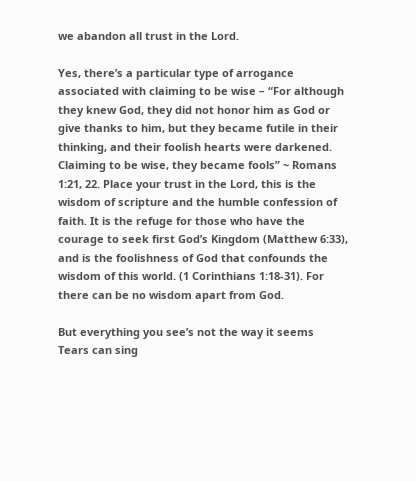we abandon all trust in the Lord.

Yes, there’s a particular type of arrogance associated with claiming to be wise – “For although they knew God, they did not honor him as God or give thanks to him, but they became futile in their thinking, and their foolish hearts were darkened. Claiming to be wise, they became fools” ~ Romans 1:21, 22. Place your trust in the Lord, this is the wisdom of scripture and the humble confession of faith. It is the refuge for those who have the courage to seek first God’s Kingdom (Matthew 6:33), and is the foolishness of God that confounds the wisdom of this world. (1 Corinthians 1:18-31). For there can be no wisdom apart from God.

But everything you see’s not the way it seems
Tears can sing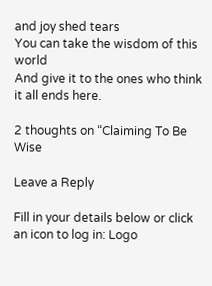and joy shed tears
You can take the wisdom of this world
And give it to the ones who think it all ends here.

2 thoughts on “Claiming To Be Wise

Leave a Reply

Fill in your details below or click an icon to log in: Logo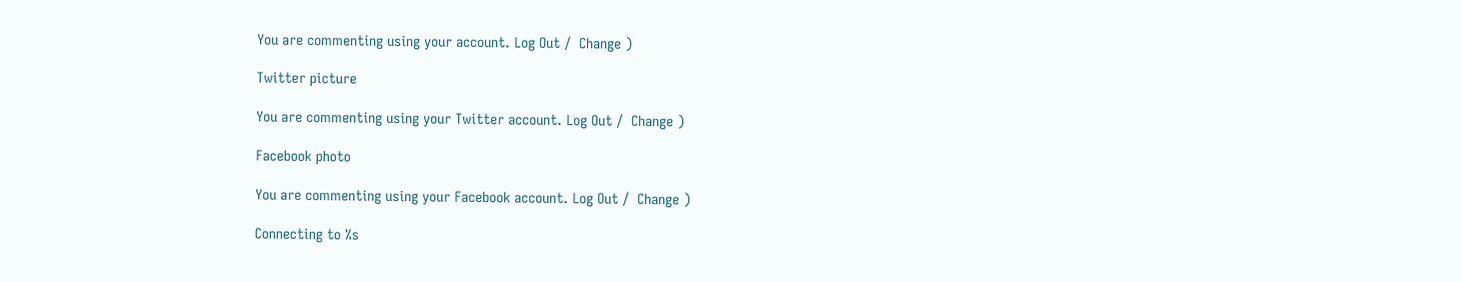You are commenting using your account. Log Out /  Change )

Twitter picture

You are commenting using your Twitter account. Log Out /  Change )

Facebook photo

You are commenting using your Facebook account. Log Out /  Change )

Connecting to %s